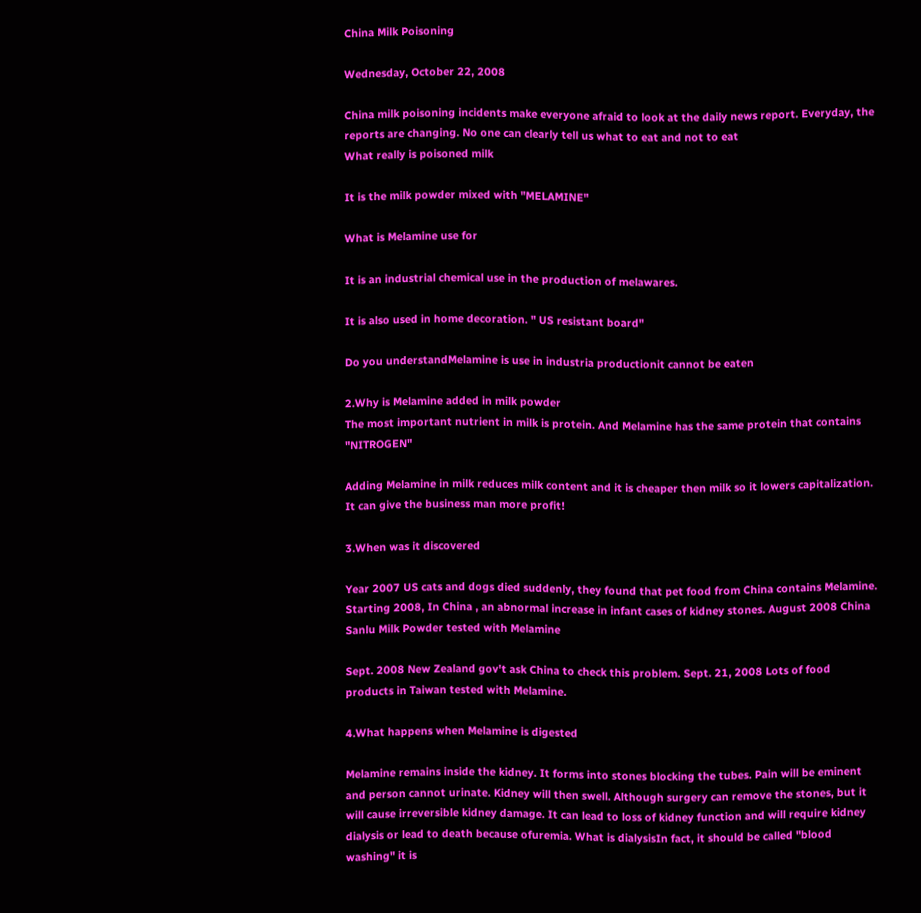China Milk Poisoning

Wednesday, October 22, 2008

China milk poisoning incidents make everyone afraid to look at the daily news report. Everyday, the reports are changing. No one can clearly tell us what to eat and not to eat
What really is poisoned milk

It is the milk powder mixed with "MELAMINE"

What is Melamine use for

It is an industrial chemical use in the production of melawares.

It is also used in home decoration. " US resistant board"

Do you understandMelamine is use in industria productionit cannot be eaten

2.Why is Melamine added in milk powder
The most important nutrient in milk is protein. And Melamine has the same protein that contains "NITROGEN"

Adding Melamine in milk reduces milk content and it is cheaper then milk so it lowers capitalization. It can give the business man more profit!

3.When was it discovered

Year 2007 US cats and dogs died suddenly, they found that pet food from China contains Melamine. Starting 2008, In China , an abnormal increase in infant cases of kidney stones. August 2008 China Sanlu Milk Powder tested with Melamine

Sept. 2008 New Zealand gov't ask China to check this problem. Sept. 21, 2008 Lots of food products in Taiwan tested with Melamine.

4.What happens when Melamine is digested

Melamine remains inside the kidney. It forms into stones blocking the tubes. Pain will be eminent and person cannot urinate. Kidney will then swell. Although surgery can remove the stones, but it will cause irreversible kidney damage. It can lead to loss of kidney function and will require kidney dialysis or lead to death because ofuremia. What is dialysisIn fact, it should be called "blood washing" it is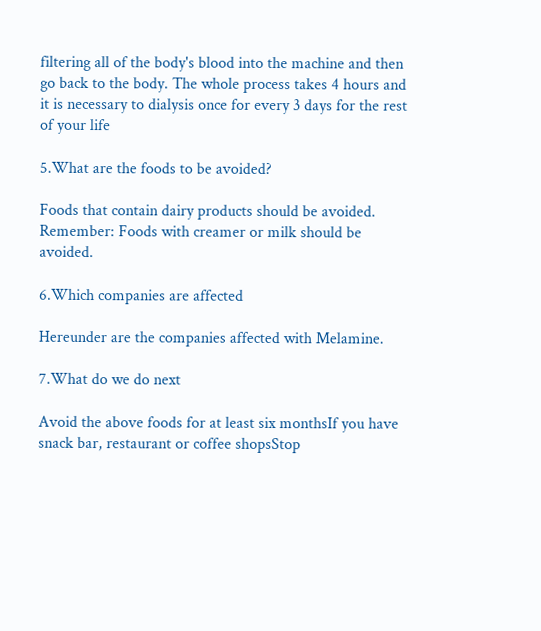filtering all of the body's blood into the machine and then go back to the body. The whole process takes 4 hours and it is necessary to dialysis once for every 3 days for the rest of your life

5.What are the foods to be avoided?

Foods that contain dairy products should be avoided. Remember: Foods with creamer or milk should be avoided.

6.Which companies are affected

Hereunder are the companies affected with Melamine.

7.What do we do next

Avoid the above foods for at least six monthsIf you have snack bar, restaurant or coffee shopsStop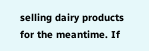selling dairy products for the meantime. If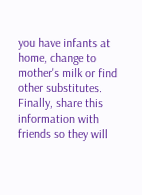you have infants at home, change to mother's milk or find other substitutes. Finally, share this information with friends so they will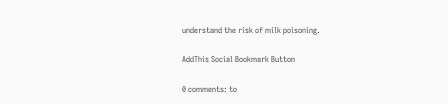understand the risk of milk poisoning.

AddThis Social Bookmark Button

0 comments: to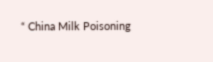“ China Milk Poisoning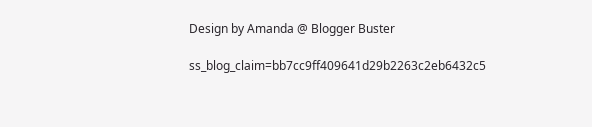Design by Amanda @ Blogger Buster

ss_blog_claim=bb7cc9ff409641d29b2263c2eb6432c5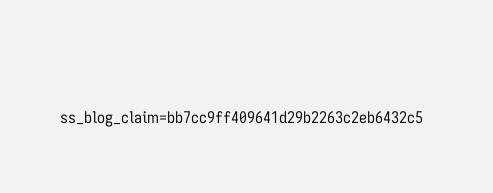ss_blog_claim=bb7cc9ff409641d29b2263c2eb6432c5